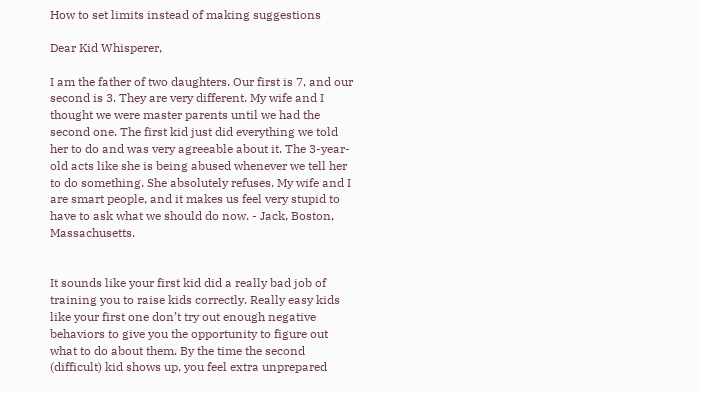How to set limits instead of making suggestions

Dear Kid Whisperer,

I am the father of two daughters. Our first is 7, and our second is 3. They are very different. My wife and I thought we were master parents until we had the second one. The first kid just did everything we told her to do and was very agreeable about it. The 3-year-old acts like she is being abused whenever we tell her to do something. She absolutely refuses. My wife and I are smart people, and it makes us feel very stupid to have to ask what we should do now. - Jack, Boston, Massachusetts.


It sounds like your first kid did a really bad job of training you to raise kids correctly. Really easy kids like your first one don’t try out enough negative behaviors to give you the opportunity to figure out what to do about them. By the time the second (difficult) kid shows up, you feel extra unprepared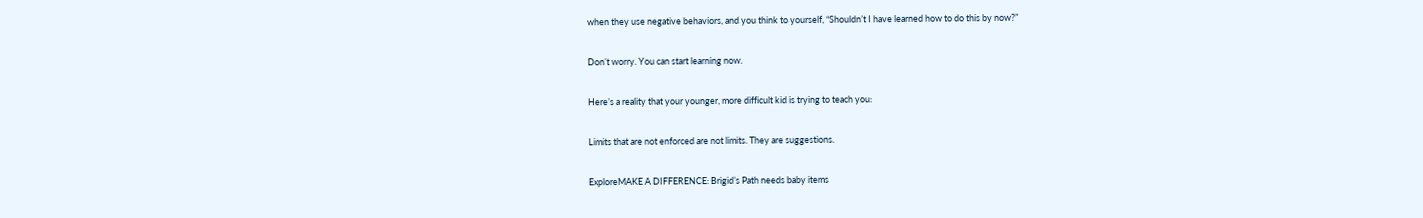when they use negative behaviors, and you think to yourself, “Shouldn’t I have learned how to do this by now?”

Don’t worry. You can start learning now.

Here’s a reality that your younger, more difficult kid is trying to teach you:

Limits that are not enforced are not limits. They are suggestions.

ExploreMAKE A DIFFERENCE: Brigid’s Path needs baby items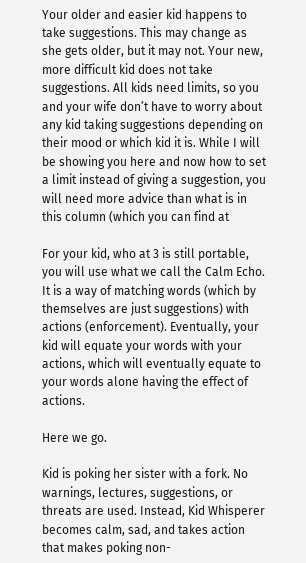Your older and easier kid happens to take suggestions. This may change as she gets older, but it may not. Your new, more difficult kid does not take suggestions. All kids need limits, so you and your wife don’t have to worry about any kid taking suggestions depending on their mood or which kid it is. While I will be showing you here and now how to set a limit instead of giving a suggestion, you will need more advice than what is in this column (which you can find at

For your kid, who at 3 is still portable, you will use what we call the Calm Echo. It is a way of matching words (which by themselves are just suggestions) with actions (enforcement). Eventually, your kid will equate your words with your actions, which will eventually equate to your words alone having the effect of actions.

Here we go.

Kid is poking her sister with a fork. No warnings, lectures, suggestions, or threats are used. Instead, Kid Whisperer becomes calm, sad, and takes action that makes poking non-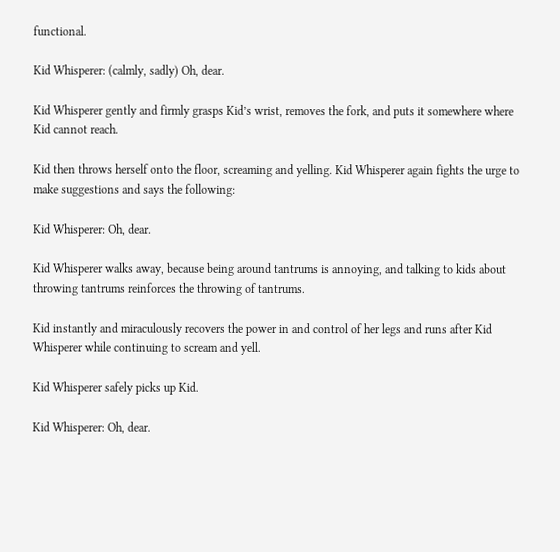functional.

Kid Whisperer: (calmly, sadly) Oh, dear.

Kid Whisperer gently and firmly grasps Kid’s wrist, removes the fork, and puts it somewhere where Kid cannot reach.

Kid then throws herself onto the floor, screaming and yelling. Kid Whisperer again fights the urge to make suggestions and says the following:

Kid Whisperer: Oh, dear.

Kid Whisperer walks away, because being around tantrums is annoying, and talking to kids about throwing tantrums reinforces the throwing of tantrums.

Kid instantly and miraculously recovers the power in and control of her legs and runs after Kid Whisperer while continuing to scream and yell.

Kid Whisperer safely picks up Kid.

Kid Whisperer: Oh, dear.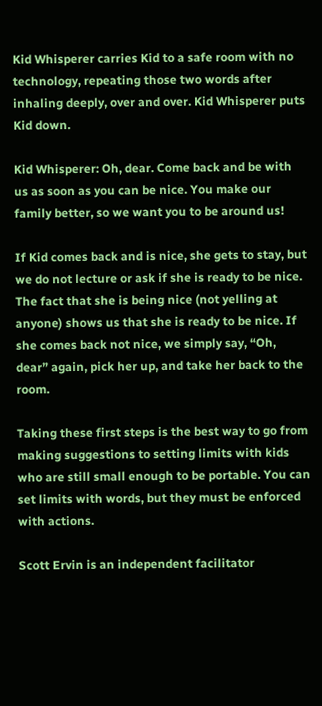Kid Whisperer carries Kid to a safe room with no technology, repeating those two words after inhaling deeply, over and over. Kid Whisperer puts Kid down.

Kid Whisperer: Oh, dear. Come back and be with us as soon as you can be nice. You make our family better, so we want you to be around us!

If Kid comes back and is nice, she gets to stay, but we do not lecture or ask if she is ready to be nice. The fact that she is being nice (not yelling at anyone) shows us that she is ready to be nice. If she comes back not nice, we simply say, “Oh, dear” again, pick her up, and take her back to the room.

Taking these first steps is the best way to go from making suggestions to setting limits with kids who are still small enough to be portable. You can set limits with words, but they must be enforced with actions.

Scott Ervin is an independent facilitator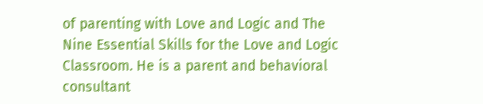of parenting with Love and Logic and The Nine Essential Skills for the Love and Logic Classroom. He is a parent and behavioral consultant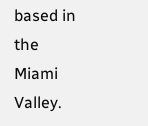based in the Miami Valley.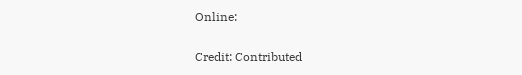Online:

Credit: Contributed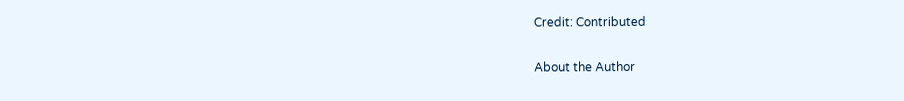Credit: Contributed

About the Author